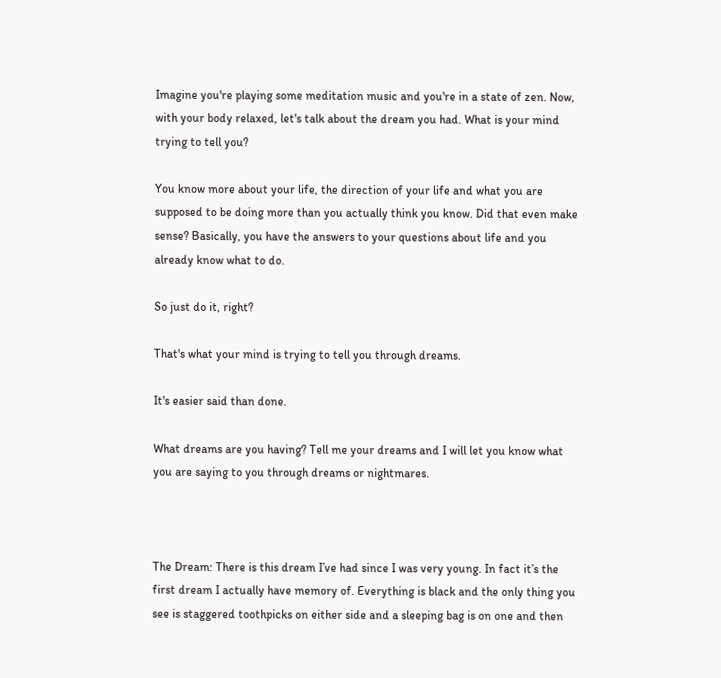Imagine you're playing some meditation music and you're in a state of zen. Now, with your body relaxed, let's talk about the dream you had. What is your mind trying to tell you?

You know more about your life, the direction of your life and what you are supposed to be doing more than you actually think you know. Did that even make sense? Basically, you have the answers to your questions about life and you already know what to do.

So just do it, right?

That's what your mind is trying to tell you through dreams.

It's easier said than done.

What dreams are you having? Tell me your dreams and I will let you know what you are saying to you through dreams or nightmares.



The Dream: There is this dream I’ve had since I was very young. In fact it’s the first dream I actually have memory of. Everything is black and the only thing you see is staggered toothpicks on either side and a sleeping bag is on one and then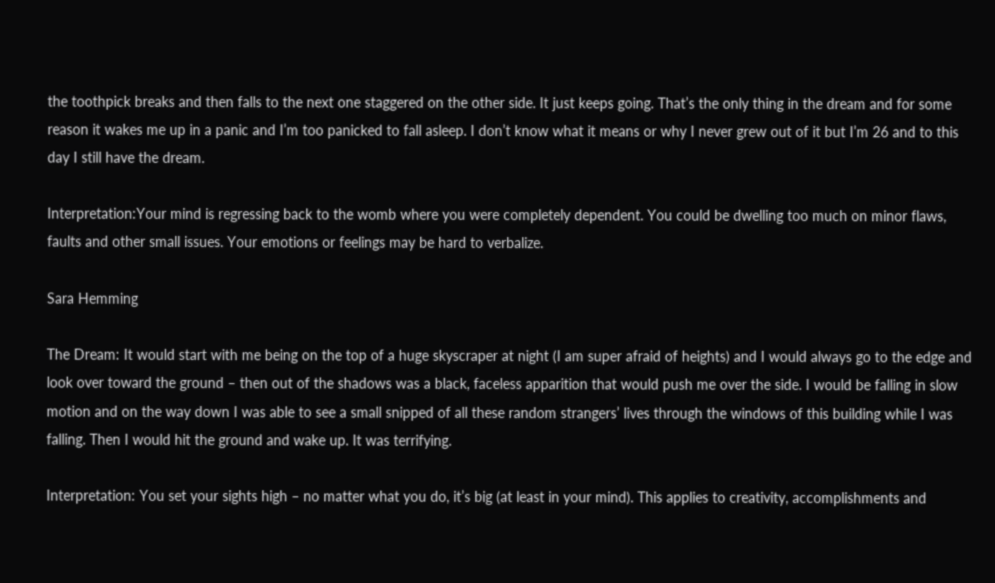the toothpick breaks and then falls to the next one staggered on the other side. It just keeps going. That’s the only thing in the dream and for some reason it wakes me up in a panic and I’m too panicked to fall asleep. I don’t know what it means or why I never grew out of it but I’m 26 and to this day I still have the dream.

Interpretation:Your mind is regressing back to the womb where you were completely dependent. You could be dwelling too much on minor flaws, faults and other small issues. Your emotions or feelings may be hard to verbalize.

Sara Hemming

The Dream: It would start with me being on the top of a huge skyscraper at night (I am super afraid of heights) and I would always go to the edge and look over toward the ground – then out of the shadows was a black, faceless apparition that would push me over the side. I would be falling in slow motion and on the way down I was able to see a small snipped of all these random strangers’ lives through the windows of this building while I was falling. Then I would hit the ground and wake up. It was terrifying.

Interpretation: You set your sights high – no matter what you do, it’s big (at least in your mind). This applies to creativity, accomplishments and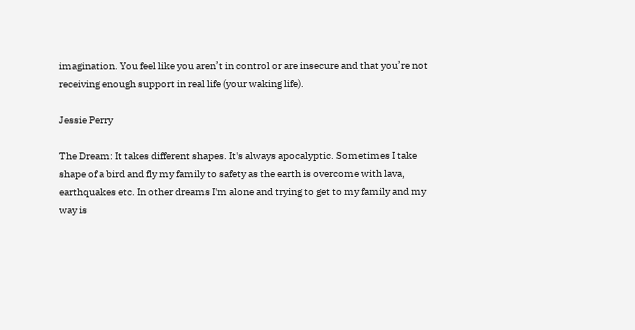imagination. You feel like you aren’t in control or are insecure and that you’re not receiving enough support in real life (your waking life).

Jessie Perry

The Dream: It takes different shapes. It's always apocalyptic. Sometimes I take shape of a bird and fly my family to safety as the earth is overcome with lava, earthquakes etc. In other dreams I'm alone and trying to get to my family and my way is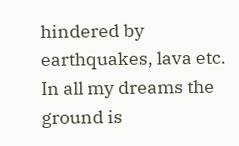hindered by earthquakes, lava etc. In all my dreams the ground is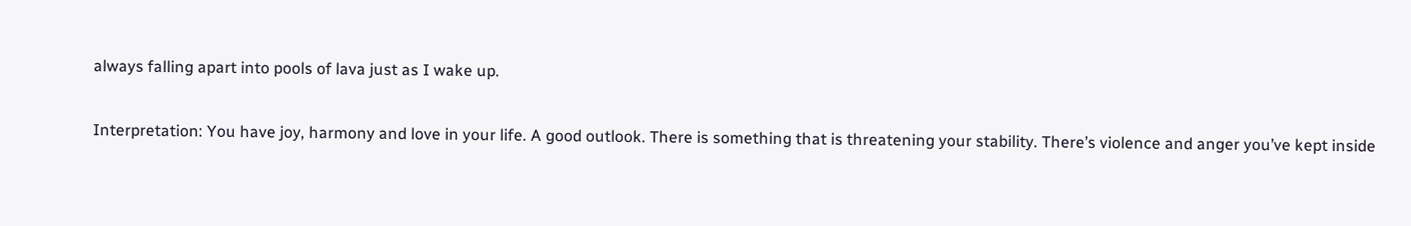always falling apart into pools of lava just as I wake up.

Interpretation: You have joy, harmony and love in your life. A good outlook. There is something that is threatening your stability. There’s violence and anger you’ve kept inside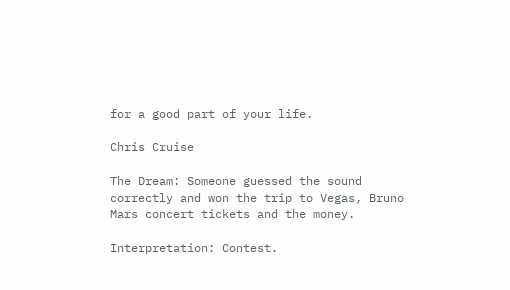for a good part of your life.

Chris Cruise

The Dream: Someone guessed the sound correctly and won the trip to Vegas, Bruno Mars concert tickets and the money.

Interpretation: Contest.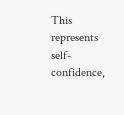This represents self-confidence,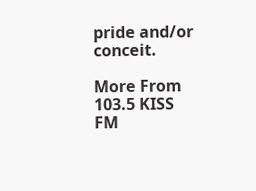pride and/or conceit.

More From 103.5 KISS FM